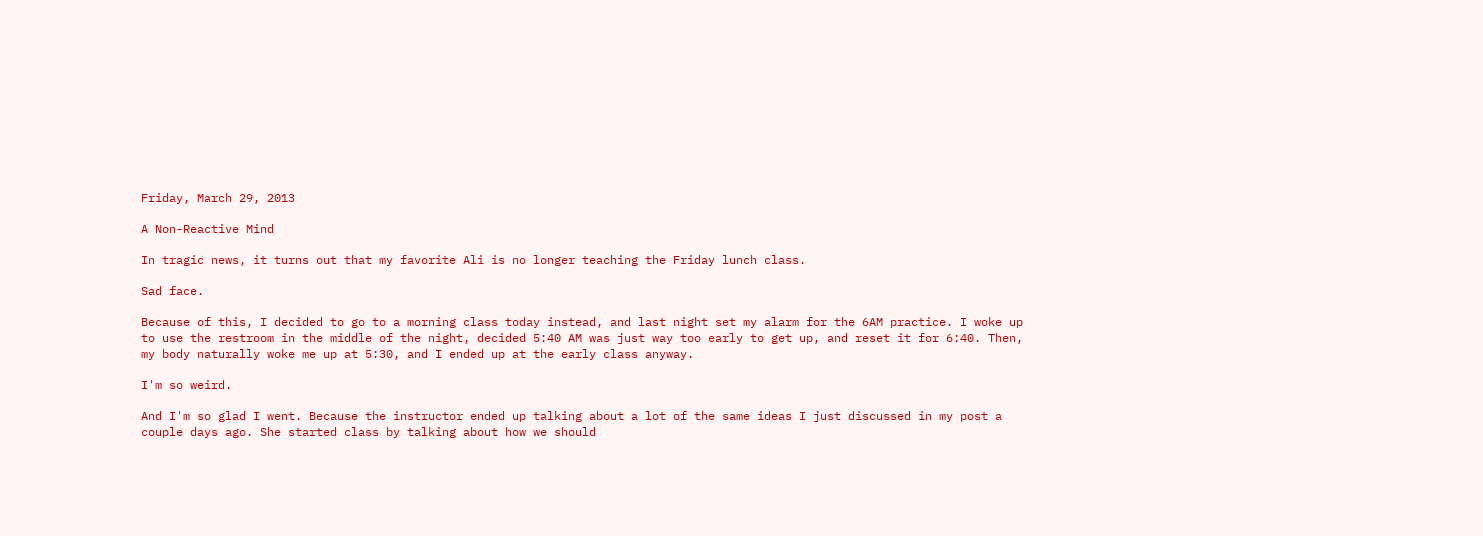Friday, March 29, 2013

A Non-Reactive Mind

In tragic news, it turns out that my favorite Ali is no longer teaching the Friday lunch class.

Sad face.

Because of this, I decided to go to a morning class today instead, and last night set my alarm for the 6AM practice. I woke up to use the restroom in the middle of the night, decided 5:40 AM was just way too early to get up, and reset it for 6:40. Then, my body naturally woke me up at 5:30, and I ended up at the early class anyway.

I'm so weird.

And I'm so glad I went. Because the instructor ended up talking about a lot of the same ideas I just discussed in my post a couple days ago. She started class by talking about how we should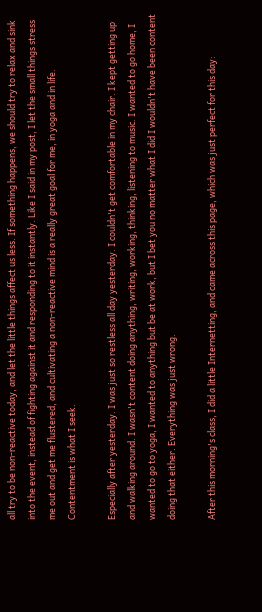all try to be non-reactive today, and let the little things affect us less. If something happens, we should try to relax and sink into the event, instead of fighting against it and responding to it instantly. Like I said in my post, I let the small things stress me out and get me flustered, and cultivating a non-reactive mind is a really great goal for me, in yoga and in life. Contentment is what I seek.

Especially after yesterday. I was just so restless all day yesterday. I couldn't get comfortable in my chair. I kept getting up and walking around. I wasn't content doing anything, writing, working, thinking, listening to music. I wanted to go home, I wanted to go to yoga, I wanted to anything but be at work, but I bet you no matter what I did I wouldn't have been content doing that either. Everything was just wrong.

After this morning's class, I did a little Internetting, and came across this page, which was just perfect for this day: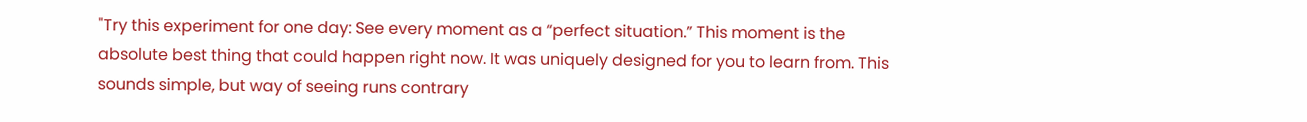"Try this experiment for one day: See every moment as a “perfect situation.” This moment is the absolute best thing that could happen right now. It was uniquely designed for you to learn from. This sounds simple, but way of seeing runs contrary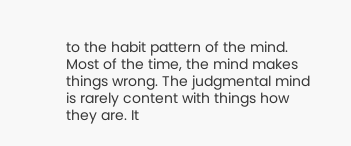to the habit pattern of the mind.
Most of the time, the mind makes things wrong. The judgmental mind is rarely content with things how they are. It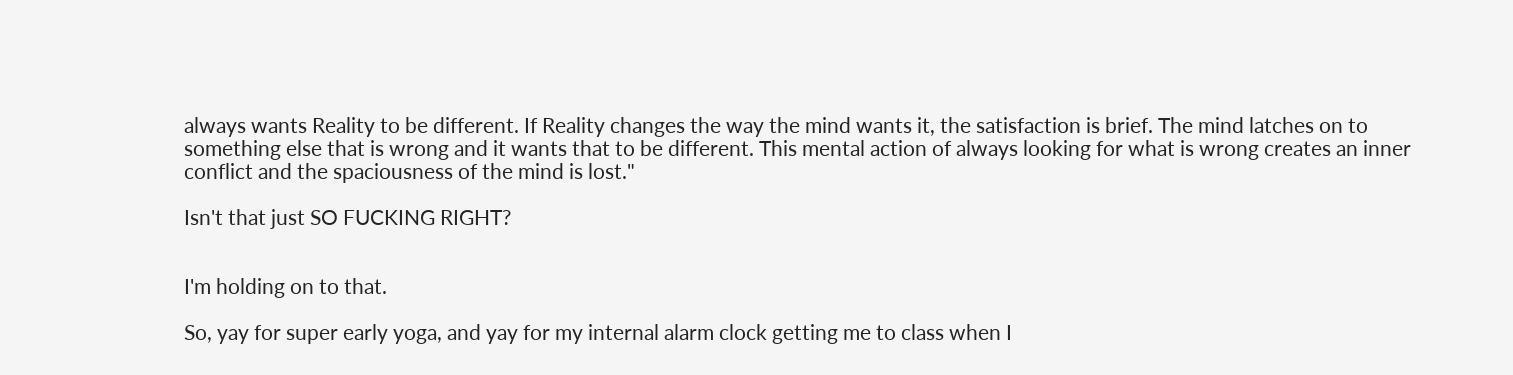always wants Reality to be different. If Reality changes the way the mind wants it, the satisfaction is brief. The mind latches on to something else that is wrong and it wants that to be different. This mental action of always looking for what is wrong creates an inner conflict and the spaciousness of the mind is lost."

Isn't that just SO FUCKING RIGHT?


I'm holding on to that.

So, yay for super early yoga, and yay for my internal alarm clock getting me to class when I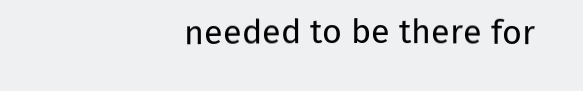needed to be there for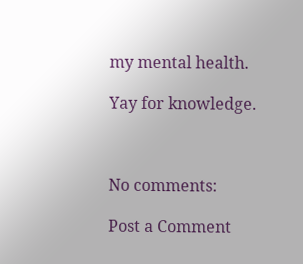my mental health.

Yay for knowledge.



No comments:

Post a Comment